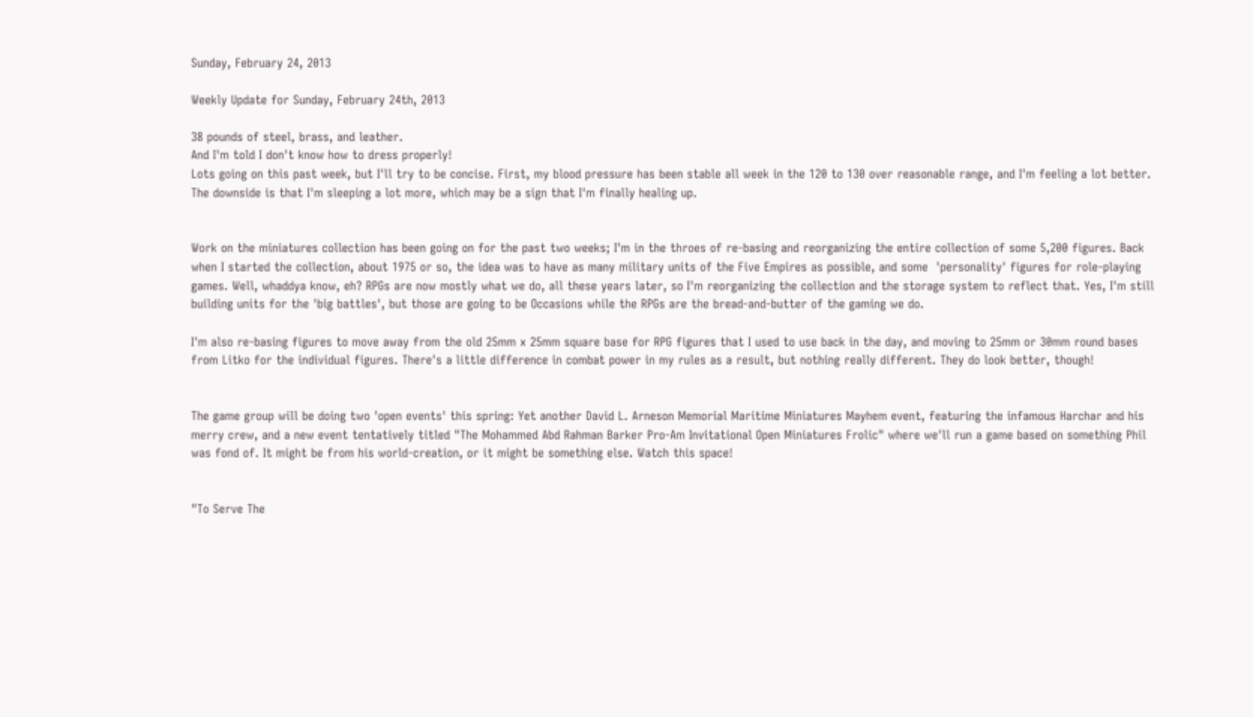Sunday, February 24, 2013

Weekly Update for Sunday, February 24th, 2013

38 pounds of steel, brass, and leather.
And I'm told I don't know how to dress properly!
Lots going on this past week, but I'll try to be concise. First, my blood pressure has been stable all week in the 120 to 130 over reasonable range, and I'm feeling a lot better. The downside is that I'm sleeping a lot more, which may be a sign that I'm finally healing up.


Work on the miniatures collection has been going on for the past two weeks; I'm in the throes of re-basing and reorganizing the entire collection of some 5,200 figures. Back when I started the collection, about 1975 or so, the idea was to have as many military units of the Five Empires as possible, and some  'personality' figures for role-playing games. Well, whaddya know, eh? RPGs are now mostly what we do, all these years later, so I'm reorganizing the collection and the storage system to reflect that. Yes, I'm still building units for the 'big battles', but those are going to be Occasions while the RPGs are the bread-and-butter of the gaming we do.

I'm also re-basing figures to move away from the old 25mm x 25mm square base for RPG figures that I used to use back in the day, and moving to 25mm or 30mm round bases from Litko for the individual figures. There's a little difference in combat power in my rules as a result, but nothing really different. They do look better, though!


The game group will be doing two 'open events' this spring: Yet another David L. Arneson Memorial Maritime Miniatures Mayhem event, featuring the infamous Harchar and his merry crew, and a new event tentatively titled "The Mohammed Abd Rahman Barker Pro-Am Invitational Open Miniatures Frolic" where we'll run a game based on something Phil was fond of. It might be from his world-creation, or it might be something else. Watch this space!


"To Serve The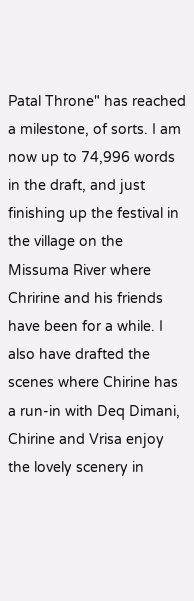Patal Throne" has reached a milestone, of sorts. I am now up to 74,996 words in the draft, and just finishing up the festival in the village on the Missuma River where Chririne and his friends have been for a while. I also have drafted the scenes where Chirine has a run-in with Deq Dimani, Chirine and Vrisa enjoy the lovely scenery in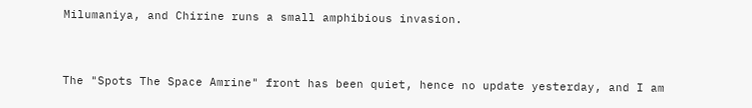Milumaniya, and Chirine runs a small amphibious invasion.


The "Spots The Space Amrine" front has been quiet, hence no update yesterday, and I am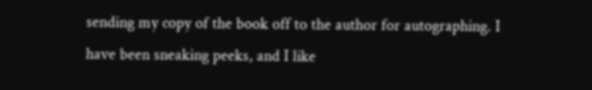sending my copy of the book off to the author for autographing. I have been sneaking peeks, and I like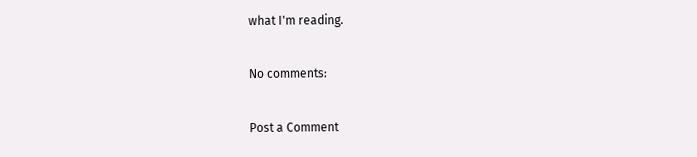what I'm reading.

No comments:

Post a Comment